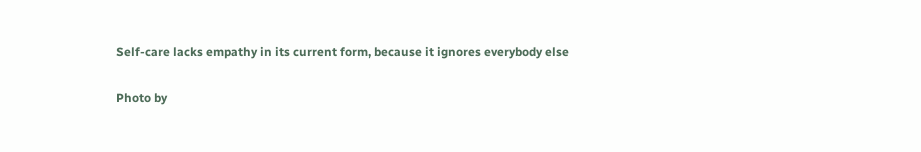Self-care lacks empathy in its current form, because it ignores everybody else

Photo by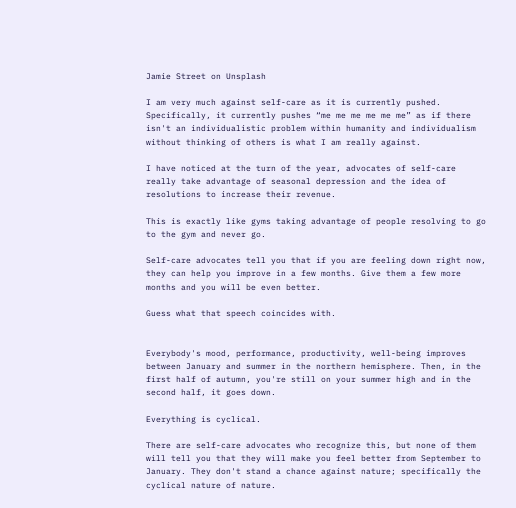Jamie Street on Unsplash

I am very much against self-care as it is currently pushed. Specifically, it currently pushes “me me me me me me” as if there isn't an individualistic problem within humanity and individualism without thinking of others is what I am really against.

I have noticed at the turn of the year, advocates of self-care really take advantage of seasonal depression and the idea of resolutions to increase their revenue.

This is exactly like gyms taking advantage of people resolving to go to the gym and never go.

Self-care advocates tell you that if you are feeling down right now, they can help you improve in a few months. Give them a few more months and you will be even better.

Guess what that speech coincides with.


Everybody's mood, performance, productivity, well-being improves between January and summer in the northern hemisphere. Then, in the first half of autumn, you're still on your summer high and in the second half, it goes down.

Everything is cyclical.

There are self-care advocates who recognize this, but none of them will tell you that they will make you feel better from September to January. They don't stand a chance against nature; specifically the cyclical nature of nature.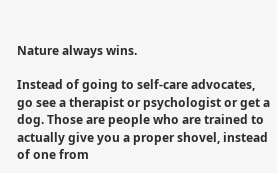Nature always wins.

Instead of going to self-care advocates, go see a therapist or psychologist or get a dog. Those are people who are trained to actually give you a proper shovel, instead of one from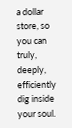a dollar store, so you can truly, deeply, efficiently dig inside your soul.